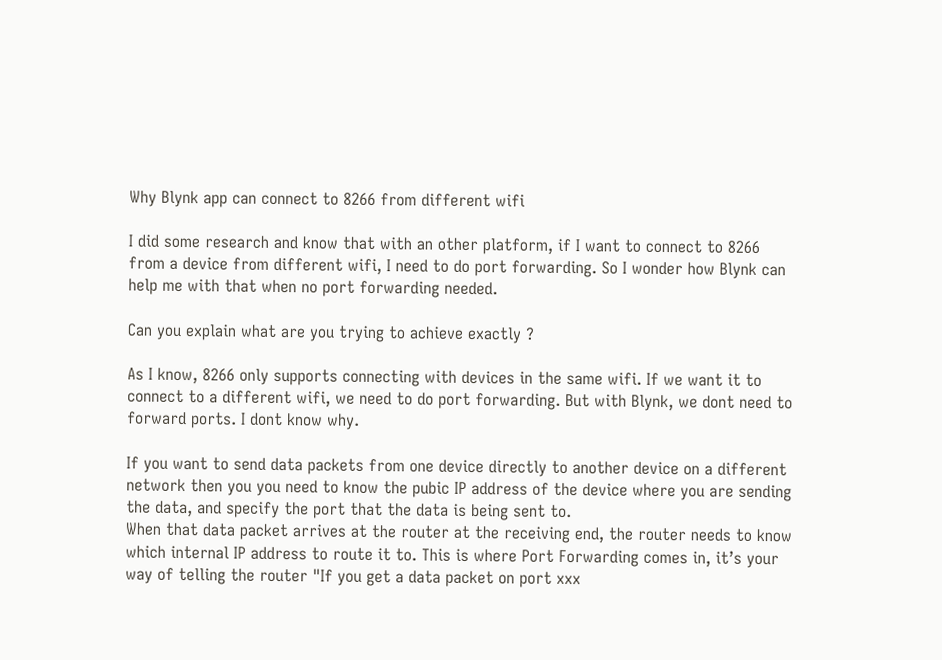Why Blynk app can connect to 8266 from different wifi

I did some research and know that with an other platform, if I want to connect to 8266 from a device from different wifi, I need to do port forwarding. So I wonder how Blynk can help me with that when no port forwarding needed.

Can you explain what are you trying to achieve exactly ?

As I know, 8266 only supports connecting with devices in the same wifi. If we want it to connect to a different wifi, we need to do port forwarding. But with Blynk, we dont need to forward ports. I dont know why.

If you want to send data packets from one device directly to another device on a different network then you you need to know the pubic IP address of the device where you are sending the data, and specify the port that the data is being sent to.
When that data packet arrives at the router at the receiving end, the router needs to know which internal IP address to route it to. This is where Port Forwarding comes in, it’s your way of telling the router "If you get a data packet on port xxx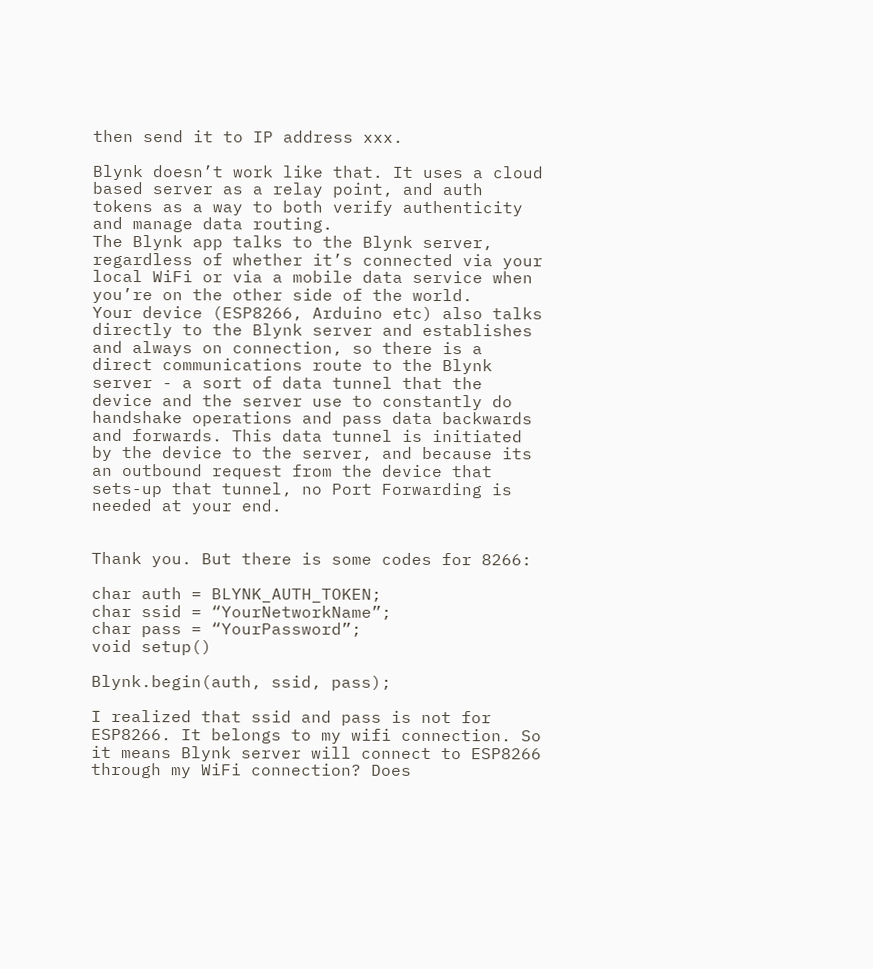then send it to IP address xxx.

Blynk doesn’t work like that. It uses a cloud based server as a relay point, and auth tokens as a way to both verify authenticity and manage data routing.
The Blynk app talks to the Blynk server, regardless of whether it’s connected via your local WiFi or via a mobile data service when you’re on the other side of the world.
Your device (ESP8266, Arduino etc) also talks directly to the Blynk server and establishes and always on connection, so there is a direct communications route to the Blynk server - a sort of data tunnel that the device and the server use to constantly do handshake operations and pass data backwards and forwards. This data tunnel is initiated by the device to the server, and because its an outbound request from the device that sets-up that tunnel, no Port Forwarding is needed at your end.


Thank you. But there is some codes for 8266:

char auth = BLYNK_AUTH_TOKEN;
char ssid = “YourNetworkName”;
char pass = “YourPassword”;
void setup()

Blynk.begin(auth, ssid, pass);

I realized that ssid and pass is not for ESP8266. It belongs to my wifi connection. So it means Blynk server will connect to ESP8266 through my WiFi connection? Does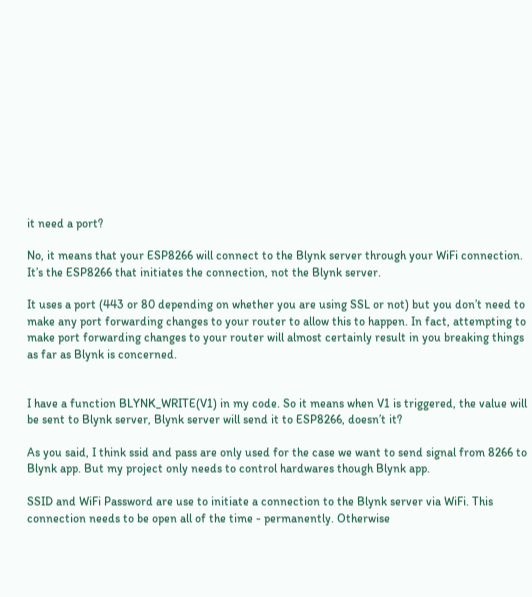it need a port?

No, it means that your ESP8266 will connect to the Blynk server through your WiFi connection. It’s the ESP8266 that initiates the connection, not the Blynk server.

It uses a port (443 or 80 depending on whether you are using SSL or not) but you don’t need to make any port forwarding changes to your router to allow this to happen. In fact, attempting to make port forwarding changes to your router will almost certainly result in you breaking things as far as Blynk is concerned.


I have a function BLYNK_WRITE(V1) in my code. So it means when V1 is triggered, the value will be sent to Blynk server, Blynk server will send it to ESP8266, doesn’t it?

As you said, I think ssid and pass are only used for the case we want to send signal from 8266 to Blynk app. But my project only needs to control hardwares though Blynk app.

SSID and WiFi Password are use to initiate a connection to the Blynk server via WiFi. This connection needs to be open all of the time - permanently. Otherwise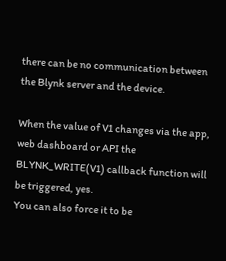there can be no communication between the Blynk server and the device.

When the value of V1 changes via the app, web dashboard or API the BLYNK_WRITE(V1) callback function will be triggered, yes.
You can also force it to be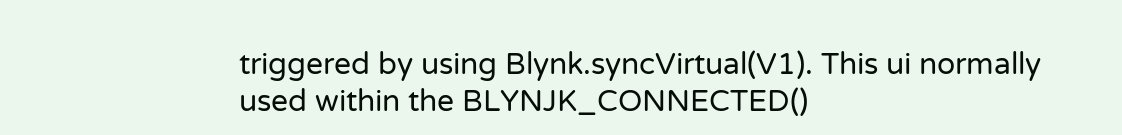triggered by using Blynk.syncVirtual(V1). This ui normally used within the BLYNJK_CONNECTED()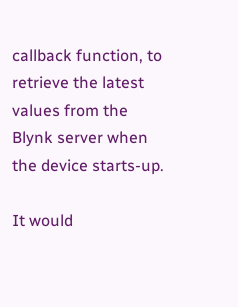callback function, to retrieve the latest values from the Blynk server when the device starts-up.

It would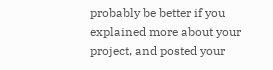probably be better if you explained more about your project, and posted your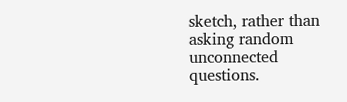sketch, rather than asking random unconnected questions.